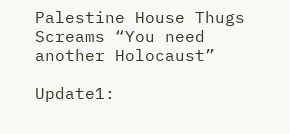Palestine House Thugs Screams “You need another Holocaust”

Update1: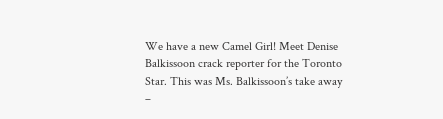We have a new Camel Girl! Meet Denise Balkissoon crack reporter for the Toronto Star. This was Ms. Balkissoon’s take away –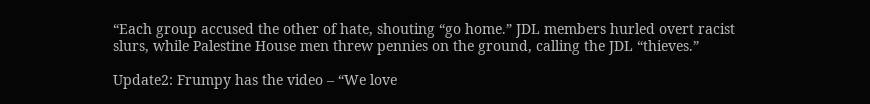“Each group accused the other of hate, shouting “go home.” JDL members hurled overt racist slurs, while Palestine House men threw pennies on the ground, calling the JDL “thieves.”

Update2: Frumpy has the video – “We love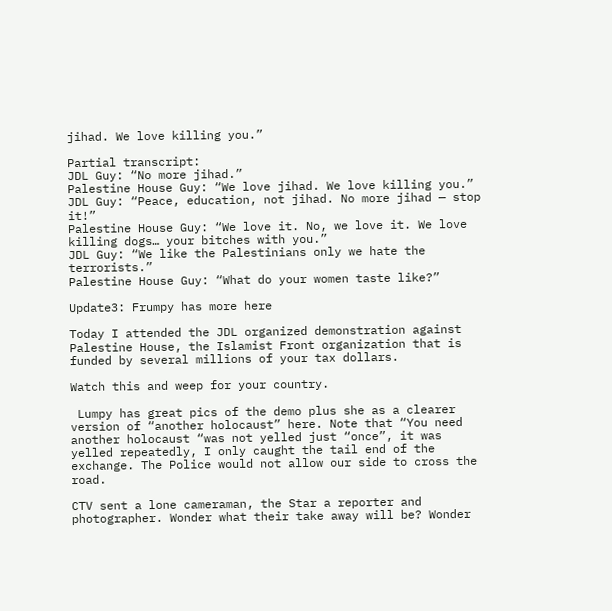jihad. We love killing you.”

Partial transcript:
JDL Guy: “No more jihad.”
Palestine House Guy: “We love jihad. We love killing you.”
JDL Guy: “Peace, education, not jihad. No more jihad — stop it!”
Palestine House Guy: “We love it. No, we love it. We love killing dogs… your bitches with you.”
JDL Guy: “We like the Palestinians only we hate the terrorists.”
Palestine House Guy: “What do your women taste like?”

Update3: Frumpy has more here

Today I attended the JDL organized demonstration against Palestine House, the Islamist Front organization that is funded by several millions of your tax dollars.

Watch this and weep for your country.

 Lumpy has great pics of the demo plus she as a clearer version of “another holocaust” here. Note that “You need another holocaust “was not yelled just “once”, it was yelled repeatedly, I only caught the tail end of the exchange. The Police would not allow our side to cross the road.

CTV sent a lone cameraman, the Star a reporter and photographer. Wonder what their take away will be? Wonder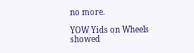no more.

YOW Yids on Wheels showed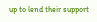up to lend their support